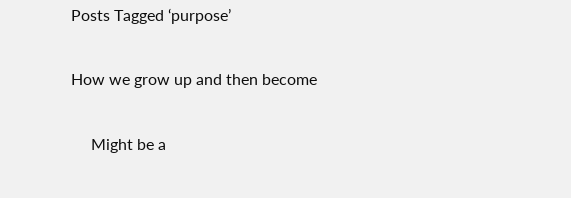Posts Tagged ‘purpose’

How we grow up and then become

     Might be a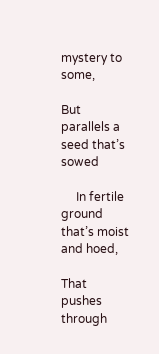mystery to some,

But parallels a seed that’s sowed

     In fertile ground that’s moist and hoed,

That pushes through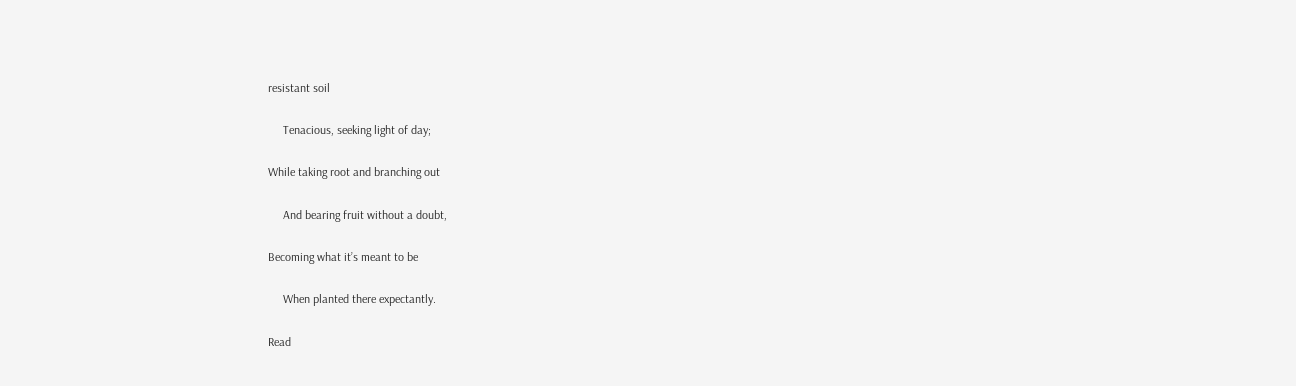resistant soil

     Tenacious, seeking light of day;

While taking root and branching out

     And bearing fruit without a doubt,

Becoming what it’s meant to be

     When planted there expectantly.

Read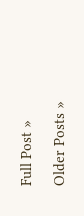Full Post »

Older Posts »